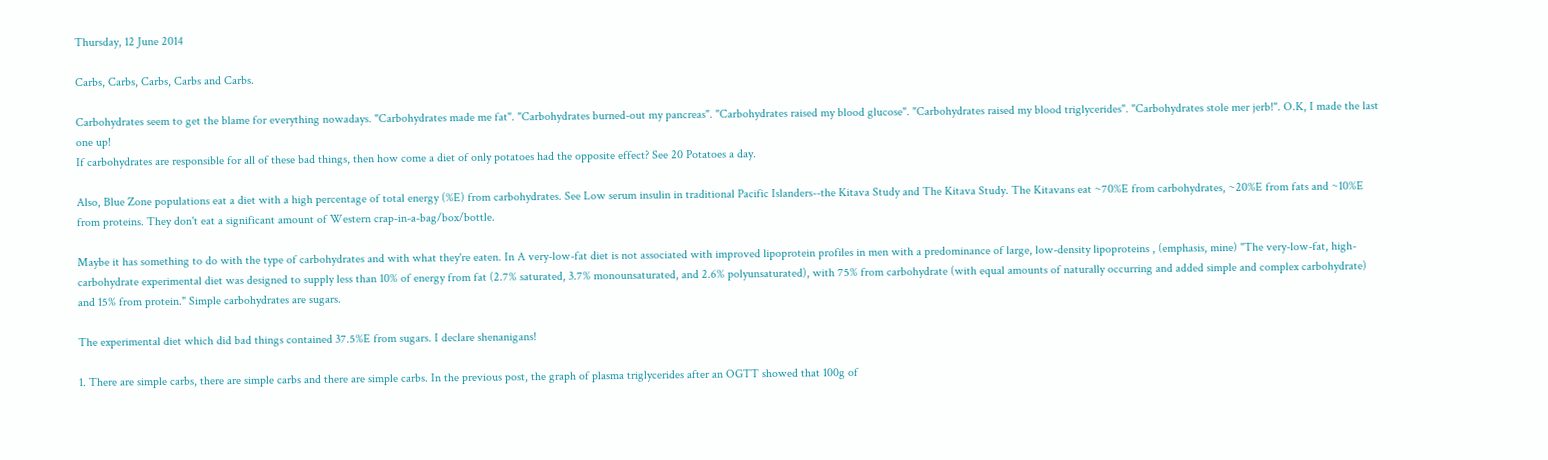Thursday, 12 June 2014

Carbs, Carbs, Carbs, Carbs and Carbs.

Carbohydrates seem to get the blame for everything nowadays. "Carbohydrates made me fat". "Carbohydrates burned-out my pancreas". "Carbohydrates raised my blood glucose". "Carbohydrates raised my blood triglycerides". "Carbohydrates stole mer jerb!". O.K, I made the last one up!
If carbohydrates are responsible for all of these bad things, then how come a diet of only potatoes had the opposite effect? See 20 Potatoes a day.

Also, Blue Zone populations eat a diet with a high percentage of total energy (%E) from carbohydrates. See Low serum insulin in traditional Pacific Islanders--the Kitava Study and The Kitava Study. The Kitavans eat ~70%E from carbohydrates, ~20%E from fats and ~10%E from proteins. They don't eat a significant amount of Western crap-in-a-bag/box/bottle.

Maybe it has something to do with the type of carbohydrates and with what they're eaten. In A very-low-fat diet is not associated with improved lipoprotein profiles in men with a predominance of large, low-density lipoproteins , (emphasis, mine) "The very-low-fat, high-carbohydrate experimental diet was designed to supply less than 10% of energy from fat (2.7% saturated, 3.7% monounsaturated, and 2.6% polyunsaturated), with 75% from carbohydrate (with equal amounts of naturally occurring and added simple and complex carbohydrate) and 15% from protein." Simple carbohydrates are sugars.

The experimental diet which did bad things contained 37.5%E from sugars. I declare shenanigans!

1. There are simple carbs, there are simple carbs and there are simple carbs. In the previous post, the graph of plasma triglycerides after an OGTT showed that 100g of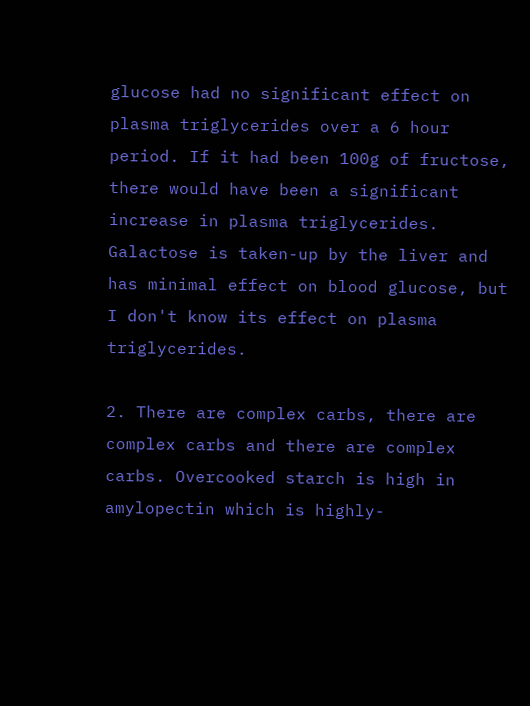glucose had no significant effect on plasma triglycerides over a 6 hour period. If it had been 100g of fructose, there would have been a significant increase in plasma triglycerides. Galactose is taken-up by the liver and has minimal effect on blood glucose, but I don't know its effect on plasma triglycerides.

2. There are complex carbs, there are complex carbs and there are complex carbs. Overcooked starch is high in amylopectin which is highly-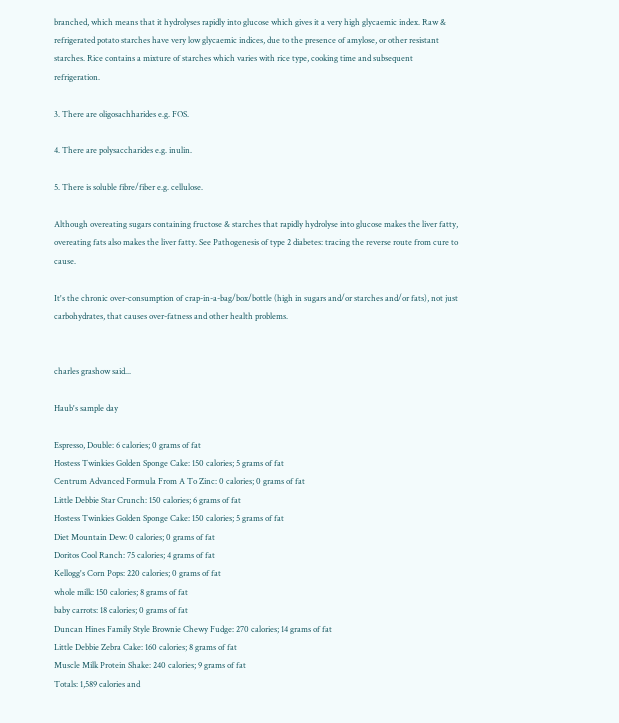branched, which means that it hydrolyses rapidly into glucose which gives it a very high glycaemic index. Raw & refrigerated potato starches have very low glycaemic indices, due to the presence of amylose, or other resistant starches. Rice contains a mixture of starches which varies with rice type, cooking time and subsequent refrigeration.

3. There are oligosachharides e.g. FOS.

4. There are polysaccharides e.g. inulin.

5. There is soluble fibre/fiber e.g. cellulose.

Although overeating sugars containing fructose & starches that rapidly hydrolyse into glucose makes the liver fatty, overeating fats also makes the liver fatty. See Pathogenesis of type 2 diabetes: tracing the reverse route from cure to cause.

It's the chronic over-consumption of crap-in-a-bag/box/bottle (high in sugars and/or starches and/or fats), not just carbohydrates, that causes over-fatness and other health problems.


charles grashow said...

Haub's sample day

Espresso, Double: 6 calories; 0 grams of fat
Hostess Twinkies Golden Sponge Cake: 150 calories; 5 grams of fat
Centrum Advanced Formula From A To Zinc: 0 calories; 0 grams of fat
Little Debbie Star Crunch: 150 calories; 6 grams of fat
Hostess Twinkies Golden Sponge Cake: 150 calories; 5 grams of fat
Diet Mountain Dew: 0 calories; 0 grams of fat
Doritos Cool Ranch: 75 calories; 4 grams of fat
Kellogg's Corn Pops: 220 calories; 0 grams of fat
whole milk: 150 calories; 8 grams of fat
baby carrots: 18 calories; 0 grams of fat
Duncan Hines Family Style Brownie Chewy Fudge: 270 calories; 14 grams of fat
Little Debbie Zebra Cake: 160 calories; 8 grams of fat
Muscle Milk Protein Shake: 240 calories; 9 grams of fat
Totals: 1,589 calories and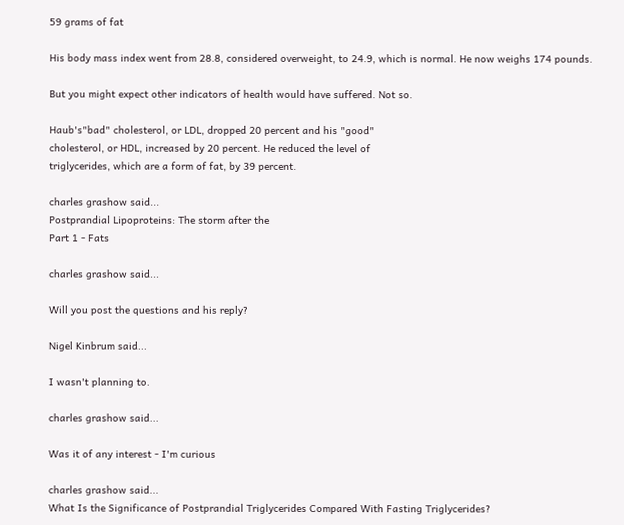59 grams of fat

His body mass index went from 28.8, considered overweight, to 24.9, which is normal. He now weighs 174 pounds.

But you might expect other indicators of health would have suffered. Not so.

Haub's"bad" cholesterol, or LDL, dropped 20 percent and his "good"
cholesterol, or HDL, increased by 20 percent. He reduced the level of
triglycerides, which are a form of fat, by 39 percent.

charles grashow said...
Postprandial Lipoproteins: The storm after the
Part 1 - Fats

charles grashow said...

Will you post the questions and his reply?

Nigel Kinbrum said...

I wasn't planning to.

charles grashow said...

Was it of any interest - I'm curious

charles grashow said...
What Is the Significance of Postprandial Triglycerides Compared With Fasting Triglycerides?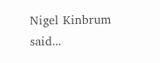Nigel Kinbrum said...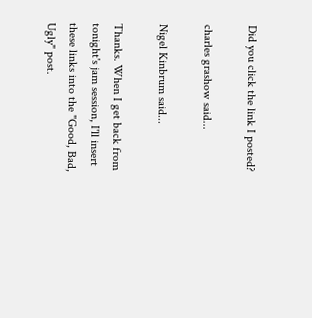Did you click the link I posted?

charles grashow said...

Nigel Kinbrum said...

Thanks. When I get back from tonight's jam session, I'll insert these links into the "Good, Bad, Ugly" post.